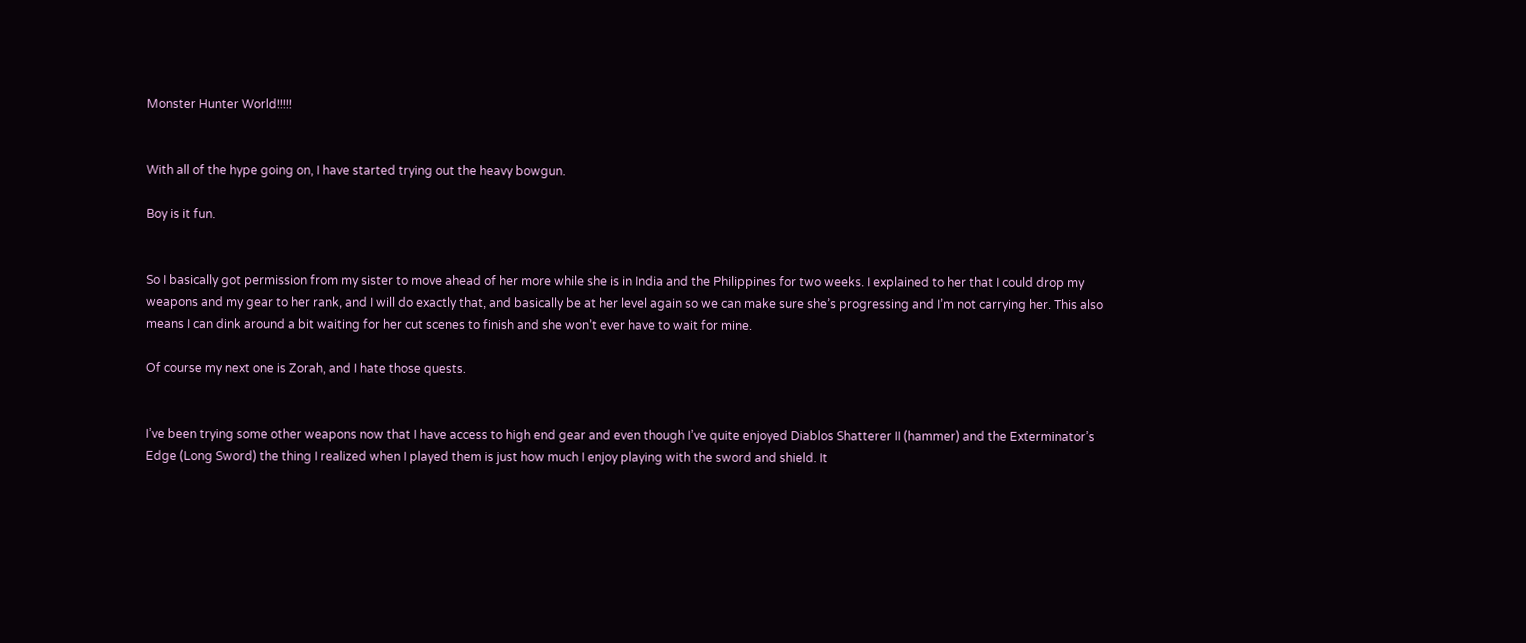Monster Hunter World!!!!!


With all of the hype going on, I have started trying out the heavy bowgun.

Boy is it fun.


So I basically got permission from my sister to move ahead of her more while she is in India and the Philippines for two weeks. I explained to her that I could drop my weapons and my gear to her rank, and I will do exactly that, and basically be at her level again so we can make sure she’s progressing and I’m not carrying her. This also means I can dink around a bit waiting for her cut scenes to finish and she won’t ever have to wait for mine.

Of course my next one is Zorah, and I hate those quests.


I’ve been trying some other weapons now that I have access to high end gear and even though I’ve quite enjoyed Diablos Shatterer II (hammer) and the Exterminator’s Edge (Long Sword) the thing I realized when I played them is just how much I enjoy playing with the sword and shield. It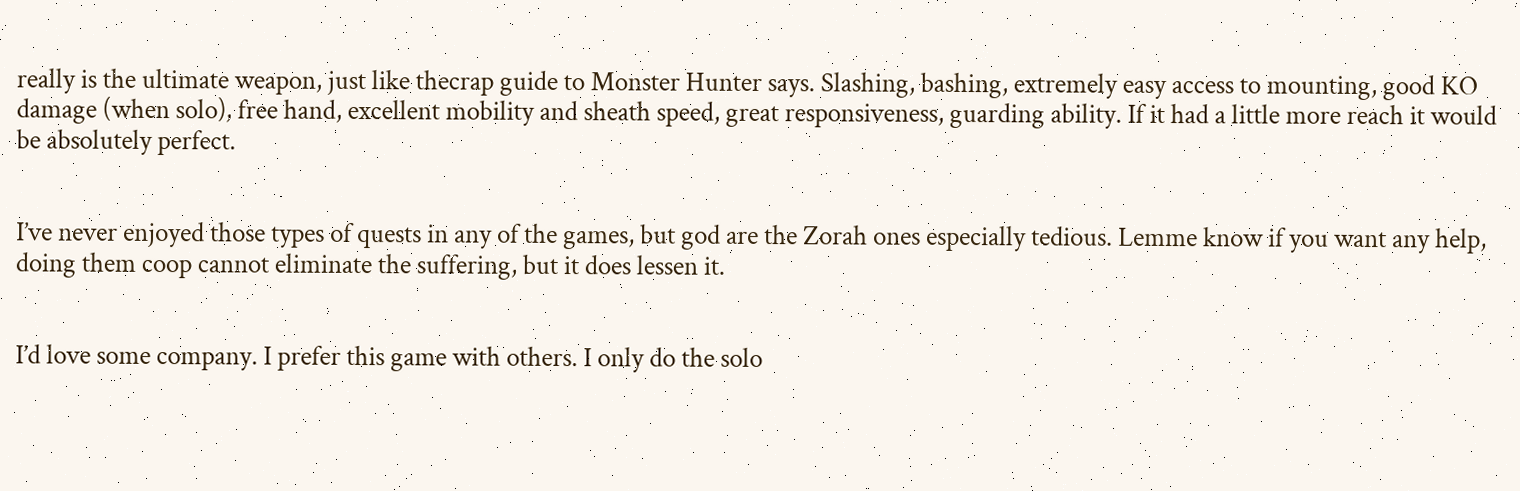really is the ultimate weapon, just like thecrap guide to Monster Hunter says. Slashing, bashing, extremely easy access to mounting, good KO damage (when solo), free hand, excellent mobility and sheath speed, great responsiveness, guarding ability. If it had a little more reach it would be absolutely perfect.


I’ve never enjoyed those types of quests in any of the games, but god are the Zorah ones especially tedious. Lemme know if you want any help, doing them coop cannot eliminate the suffering, but it does lessen it.


I’d love some company. I prefer this game with others. I only do the solo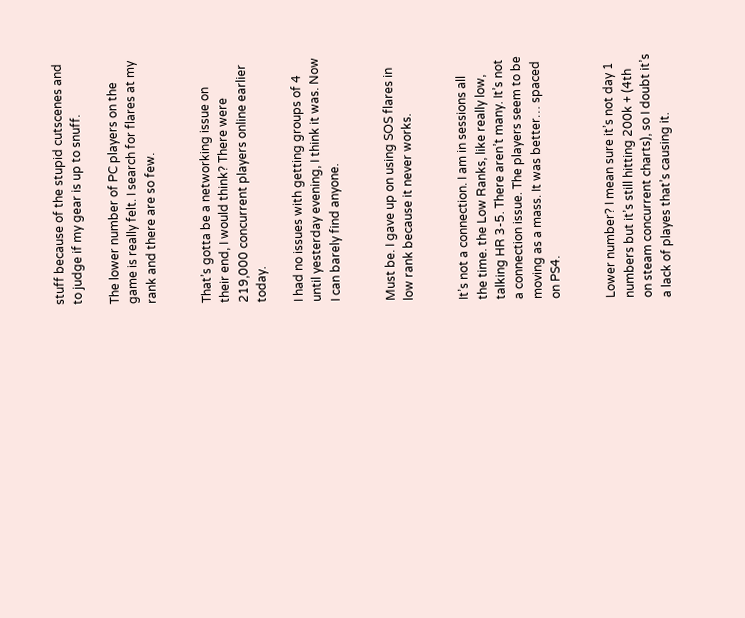stuff because of the stupid cutscenes and to judge if my gear is up to snuff.

The lower number of PC players on the game is really felt. I search for flares at my rank and there are so few.


That’s gotta be a networking issue on their end, I would think? There were 219,000 concurrent players online earlier today.

I had no issues with getting groups of 4 until yesterday evening, I think it was. Now I can barely find anyone.


Must be. I gave up on using SOS flares in low rank because it never works.


It’s not a connection. I am in sessions all the time. the Low Ranks, like really low, talking HR 3-5. There aren’t many. It’s not a connection issue. The players seem to be moving as a mass. It was better… spaced on PS4.


Lower number? I mean sure it’s not day 1 numbers but it’s still hitting 200k + (4th on steam concurrent charts), so I doubt it’s a lack of playes that’s causing it.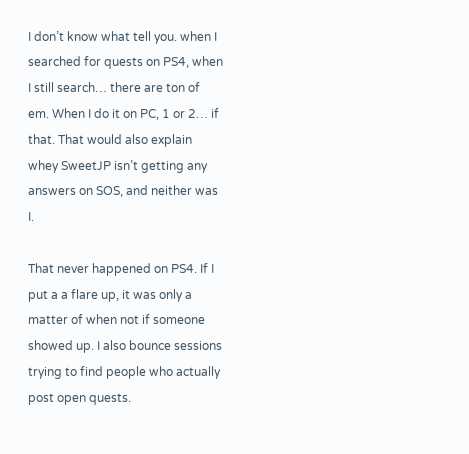I don’t know what tell you. when I searched for quests on PS4, when I still search… there are ton of em. When I do it on PC, 1 or 2… if that. That would also explain whey SweetJP isn’t getting any answers on SOS, and neither was I.

That never happened on PS4. If I put a a flare up, it was only a matter of when not if someone showed up. I also bounce sessions trying to find people who actually post open quests.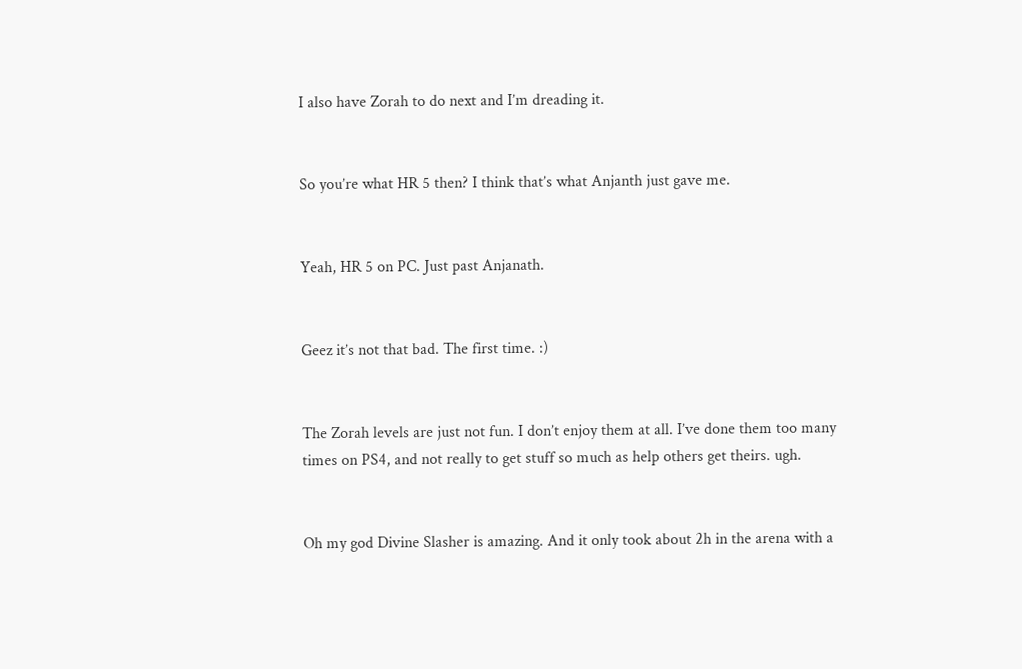I also have Zorah to do next and I’m dreading it.


So you’re what HR 5 then? I think that’s what Anjanth just gave me.


Yeah, HR 5 on PC. Just past Anjanath.


Geez it’s not that bad. The first time. :)


The Zorah levels are just not fun. I don’t enjoy them at all. I’ve done them too many times on PS4, and not really to get stuff so much as help others get theirs. ugh.


Oh my god Divine Slasher is amazing. And it only took about 2h in the arena with a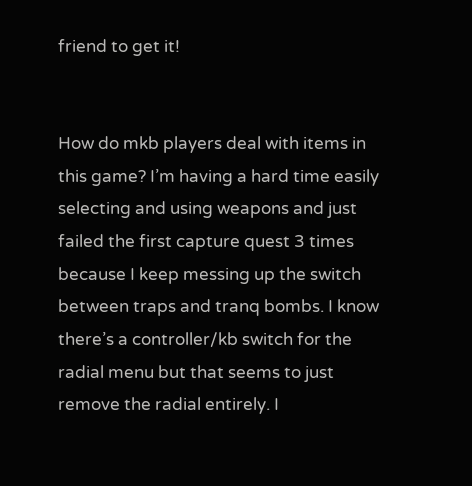friend to get it!


How do mkb players deal with items in this game? I’m having a hard time easily selecting and using weapons and just failed the first capture quest 3 times because I keep messing up the switch between traps and tranq bombs. I know there’s a controller/kb switch for the radial menu but that seems to just remove the radial entirely. I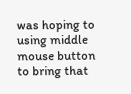was hoping to using middle mouse button to bring that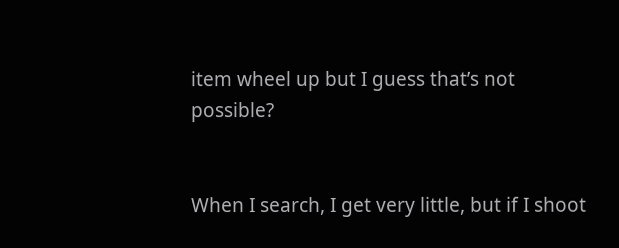item wheel up but I guess that’s not possible?


When I search, I get very little, but if I shoot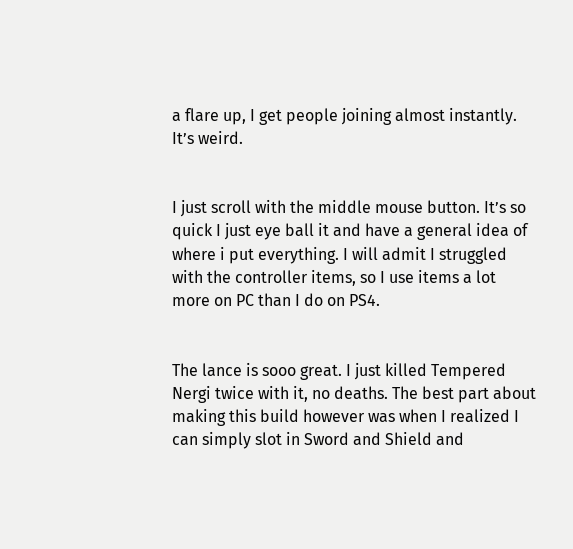a flare up, I get people joining almost instantly. It’s weird.


I just scroll with the middle mouse button. It’s so quick I just eye ball it and have a general idea of where i put everything. I will admit I struggled with the controller items, so I use items a lot more on PC than I do on PS4.


The lance is sooo great. I just killed Tempered Nergi twice with it, no deaths. The best part about making this build however was when I realized I can simply slot in Sword and Shield and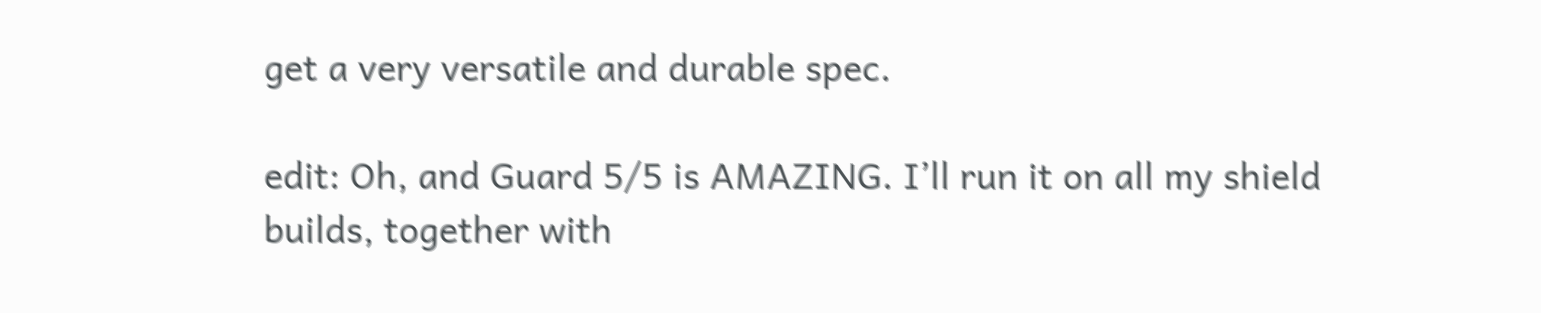get a very versatile and durable spec.

edit: Oh, and Guard 5/5 is AMAZING. I’ll run it on all my shield builds, together with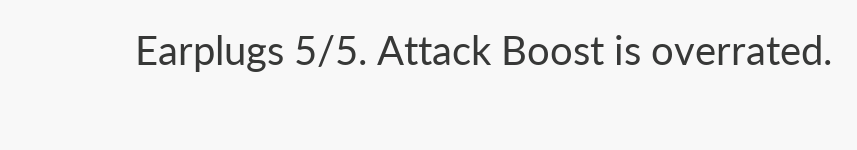Earplugs 5/5. Attack Boost is overrated.